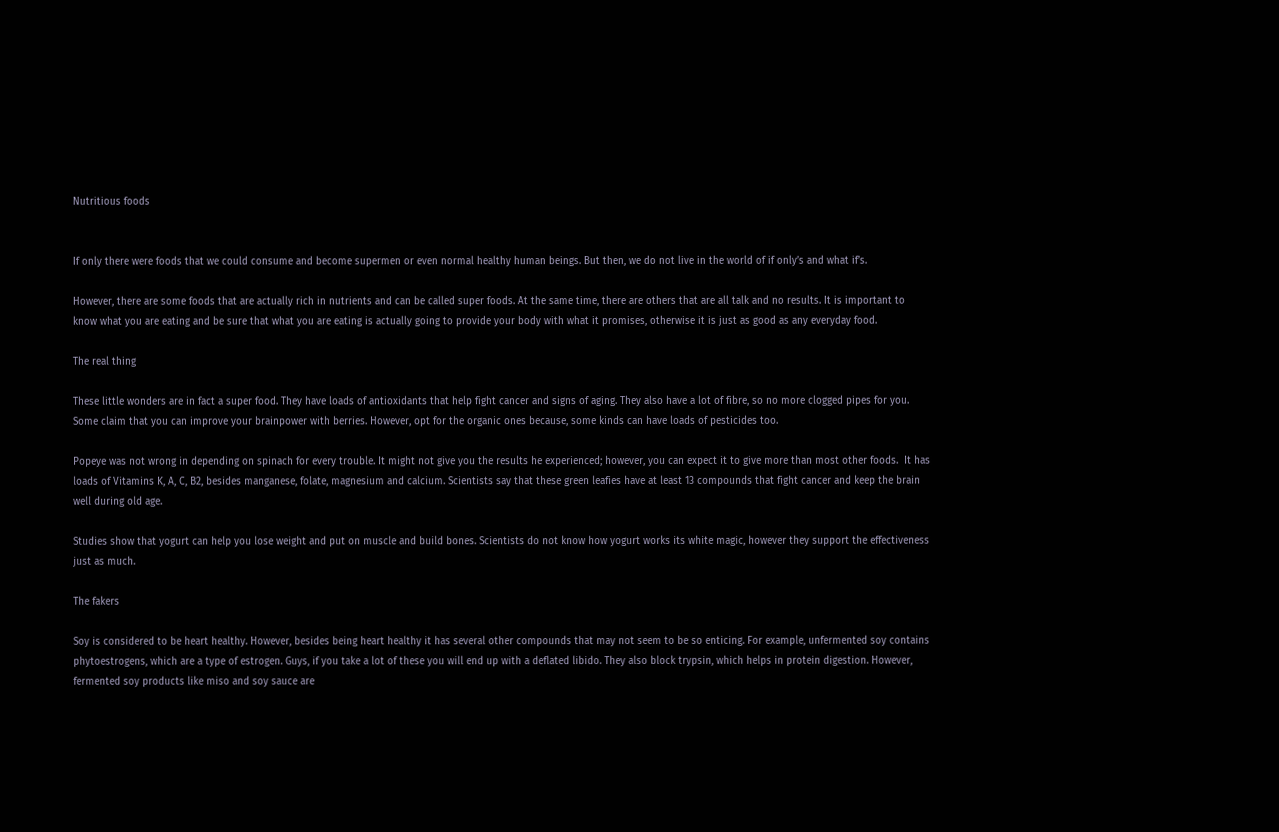Nutritious foods


If only there were foods that we could consume and become supermen or even normal healthy human beings. But then, we do not live in the world of if only’s and what if’s.

However, there are some foods that are actually rich in nutrients and can be called super foods. At the same time, there are others that are all talk and no results. It is important to know what you are eating and be sure that what you are eating is actually going to provide your body with what it promises, otherwise it is just as good as any everyday food.

The real thing

These little wonders are in fact a super food. They have loads of antioxidants that help fight cancer and signs of aging. They also have a lot of fibre, so no more clogged pipes for you. Some claim that you can improve your brainpower with berries. However, opt for the organic ones because, some kinds can have loads of pesticides too.

Popeye was not wrong in depending on spinach for every trouble. It might not give you the results he experienced; however, you can expect it to give more than most other foods.  It has loads of Vitamins K, A, C, B2, besides manganese, folate, magnesium and calcium. Scientists say that these green leafies have at least 13 compounds that fight cancer and keep the brain well during old age.

Studies show that yogurt can help you lose weight and put on muscle and build bones. Scientists do not know how yogurt works its white magic, however they support the effectiveness just as much.

The fakers

Soy is considered to be heart healthy. However, besides being heart healthy it has several other compounds that may not seem to be so enticing. For example, unfermented soy contains phytoestrogens, which are a type of estrogen. Guys, if you take a lot of these you will end up with a deflated libido. They also block trypsin, which helps in protein digestion. However, fermented soy products like miso and soy sauce are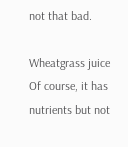not that bad.

Wheatgrass juice
Of course, it has nutrients but not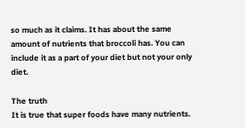so much as it claims. It has about the same amount of nutrients that broccoli has. You can include it as a part of your diet but not your only diet.

The truth
It is true that super foods have many nutrients.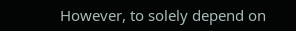However, to solely depend on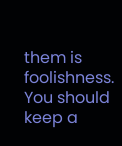them is foolishness. You should keep a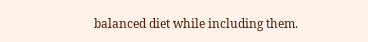balanced diet while including them.